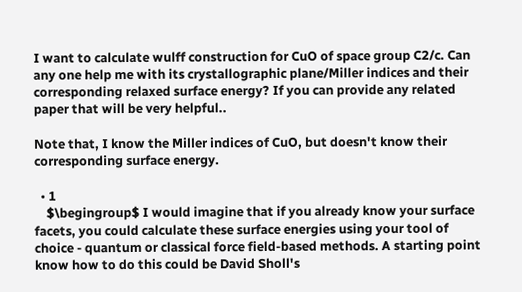I want to calculate wulff construction for CuO of space group C2/c. Can any one help me with its crystallographic plane/Miller indices and their corresponding relaxed surface energy? If you can provide any related paper that will be very helpful..

Note that, I know the Miller indices of CuO, but doesn't know their corresponding surface energy.

  • 1
    $\begingroup$ I would imagine that if you already know your surface facets, you could calculate these surface energies using your tool of choice - quantum or classical force field-based methods. A starting point know how to do this could be David Sholl's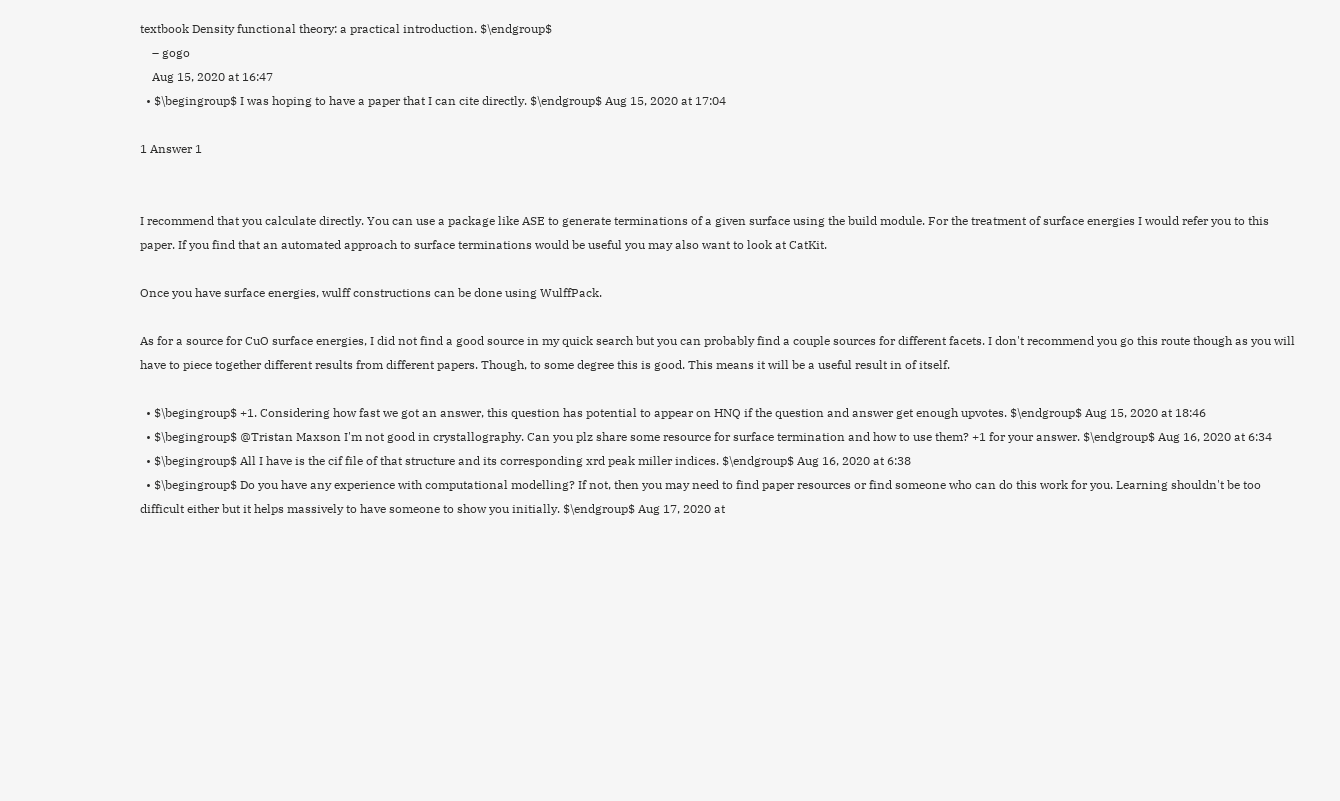textbook Density functional theory: a practical introduction. $\endgroup$
    – gogo
    Aug 15, 2020 at 16:47
  • $\begingroup$ I was hoping to have a paper that I can cite directly. $\endgroup$ Aug 15, 2020 at 17:04

1 Answer 1


I recommend that you calculate directly. You can use a package like ASE to generate terminations of a given surface using the build module. For the treatment of surface energies I would refer you to this paper. If you find that an automated approach to surface terminations would be useful you may also want to look at CatKit.

Once you have surface energies, wulff constructions can be done using WulffPack.

As for a source for CuO surface energies, I did not find a good source in my quick search but you can probably find a couple sources for different facets. I don't recommend you go this route though as you will have to piece together different results from different papers. Though, to some degree this is good. This means it will be a useful result in of itself.

  • $\begingroup$ +1. Considering how fast we got an answer, this question has potential to appear on HNQ if the question and answer get enough upvotes. $\endgroup$ Aug 15, 2020 at 18:46
  • $\begingroup$ @Tristan Maxson I'm not good in crystallography. Can you plz share some resource for surface termination and how to use them? +1 for your answer. $\endgroup$ Aug 16, 2020 at 6:34
  • $\begingroup$ All I have is the cif file of that structure and its corresponding xrd peak miller indices. $\endgroup$ Aug 16, 2020 at 6:38
  • $\begingroup$ Do you have any experience with computational modelling? If not, then you may need to find paper resources or find someone who can do this work for you. Learning shouldn't be too difficult either but it helps massively to have someone to show you initially. $\endgroup$ Aug 17, 2020 at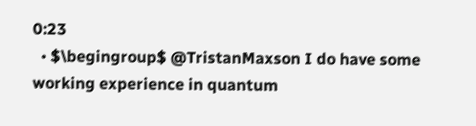0:23
  • $\begingroup$ @TristanMaxson I do have some working experience in quantum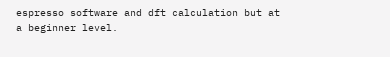espresso software and dft calculation but at a beginner level.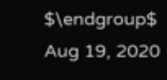$\endgroup$ Aug 19, 2020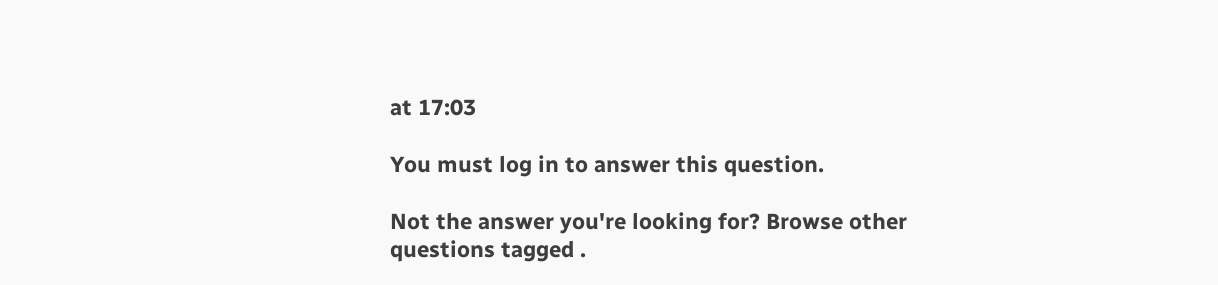at 17:03

You must log in to answer this question.

Not the answer you're looking for? Browse other questions tagged .